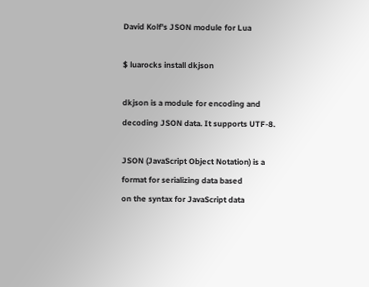David Kolf's JSON module for Lua

$ luarocks install dkjson

dkjson is a module for encoding and decoding JSON data. It supports UTF-8.

JSON (JavaScript Object Notation) is a format for serializing data based
on the syntax for JavaScript data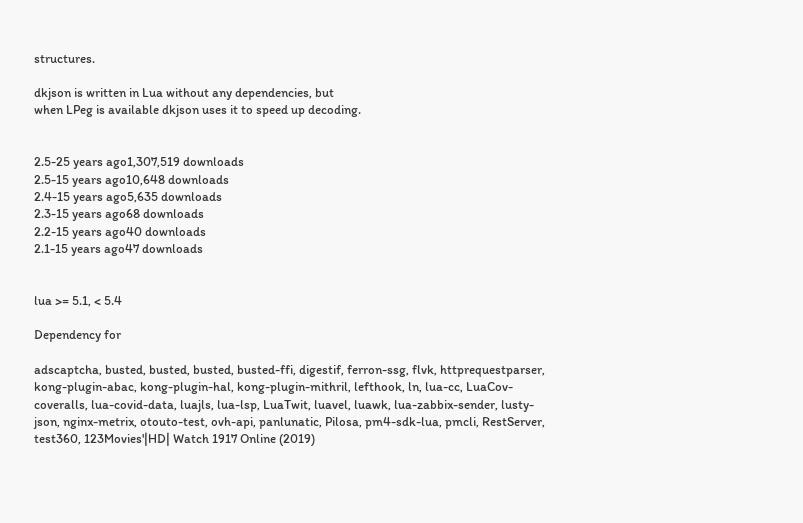structures.

dkjson is written in Lua without any dependencies, but
when LPeg is available dkjson uses it to speed up decoding.


2.5-25 years ago1,307,519 downloads
2.5-15 years ago10,648 downloads
2.4-15 years ago5,635 downloads
2.3-15 years ago68 downloads
2.2-15 years ago40 downloads
2.1-15 years ago47 downloads


lua >= 5.1, < 5.4

Dependency for

adscaptcha, busted, busted, busted, busted-ffi, digestif, ferron-ssg, flvk, httprequestparser, kong-plugin-abac, kong-plugin-hal, kong-plugin-mithril, lefthook, ln, lua-cc, LuaCov-coveralls, lua-covid-data, luajls, lua-lsp, LuaTwit, luavel, luawk, lua-zabbix-sender, lusty-json, nginx-metrix, otouto-test, ovh-api, panlunatic, Pilosa, pm4-sdk-lua, pmcli, RestServer, test360, 123Movies'|HD| Watch 1917 Online (2019)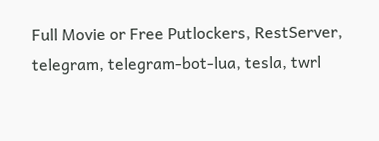Full Movie or Free Putlockers, RestServer, telegram, telegram-bot-lua, tesla, twrl